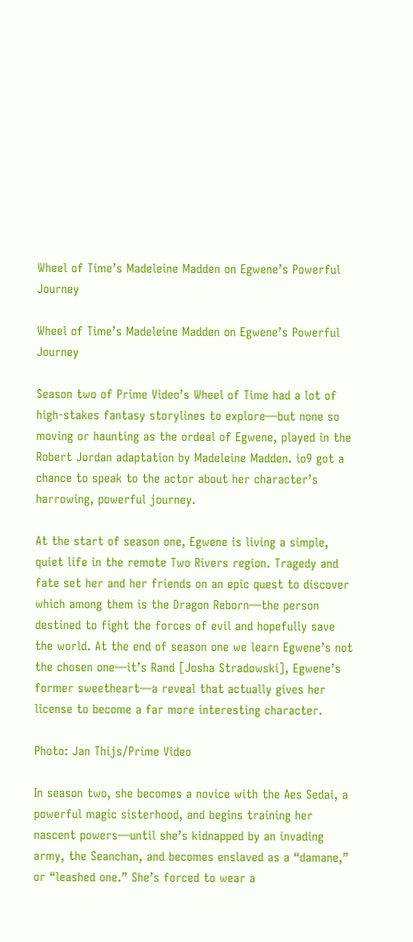Wheel of Time’s Madeleine Madden on Egwene’s Powerful Journey

Wheel of Time’s Madeleine Madden on Egwene’s Powerful Journey

Season two of Prime Video’s Wheel of Time had a lot of high-stakes fantasy storylines to explore—but none so moving or haunting as the ordeal of Egwene, played in the Robert Jordan adaptation by Madeleine Madden. io9 got a chance to speak to the actor about her character’s harrowing, powerful journey.

At the start of season one, Egwene is living a simple, quiet life in the remote Two Rivers region. Tragedy and fate set her and her friends on an epic quest to discover which among them is the Dragon Reborn—the person destined to fight the forces of evil and hopefully save the world. At the end of season one we learn Egwene’s not the chosen one—it’s Rand [Josha Stradowski], Egwene’s former sweetheart—a reveal that actually gives her license to become a far more interesting character.

Photo: Jan Thijs/Prime Video

In season two, she becomes a novice with the Aes Sedai, a powerful magic sisterhood, and begins training her nascent powers—until she’s kidnapped by an invading army, the Seanchan, and becomes enslaved as a “damane,” or “leashed one.” She’s forced to wear a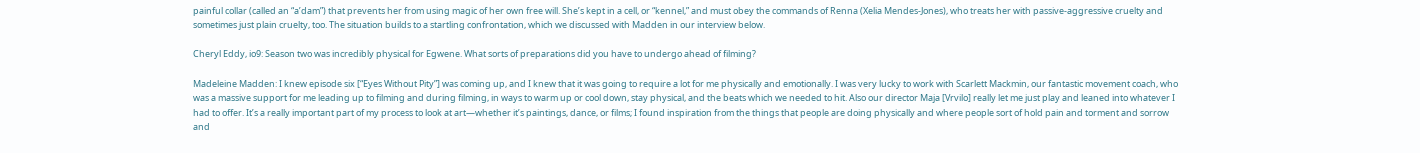painful collar (called an “a’dam”) that prevents her from using magic of her own free will. She’s kept in a cell, or “kennel,” and must obey the commands of Renna (Xelia Mendes-Jones), who treats her with passive-aggressive cruelty and sometimes just plain cruelty, too. The situation builds to a startling confrontation, which we discussed with Madden in our interview below.

Cheryl Eddy, io9: Season two was incredibly physical for Egwene. What sorts of preparations did you have to undergo ahead of filming?

Madeleine Madden: I knew episode six [“Eyes Without Pity”] was coming up, and I knew that it was going to require a lot for me physically and emotionally. I was very lucky to work with Scarlett Mackmin, our fantastic movement coach, who was a massive support for me leading up to filming and during filming, in ways to warm up or cool down, stay physical, and the beats which we needed to hit. Also our director Maja [Vrvilo] really let me just play and leaned into whatever I had to offer. It’s a really important part of my process to look at art—whether it’s paintings, dance, or films; I found inspiration from the things that people are doing physically and where people sort of hold pain and torment and sorrow and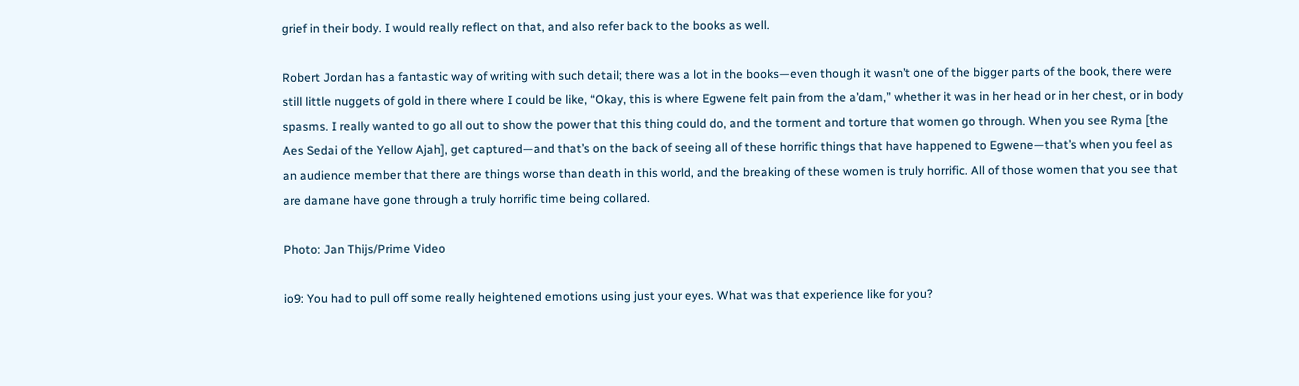grief in their body. I would really reflect on that, and also refer back to the books as well.

Robert Jordan has a fantastic way of writing with such detail; there was a lot in the books—even though it wasn’t one of the bigger parts of the book, there were still little nuggets of gold in there where I could be like, “Okay, this is where Egwene felt pain from the a’dam,” whether it was in her head or in her chest, or in body spasms. I really wanted to go all out to show the power that this thing could do, and the torment and torture that women go through. When you see Ryma [the Aes Sedai of the Yellow Ajah], get captured—and that’s on the back of seeing all of these horrific things that have happened to Egwene—that’s when you feel as an audience member that there are things worse than death in this world, and the breaking of these women is truly horrific. All of those women that you see that are damane have gone through a truly horrific time being collared.

Photo: Jan Thijs/Prime Video

io9: You had to pull off some really heightened emotions using just your eyes. What was that experience like for you?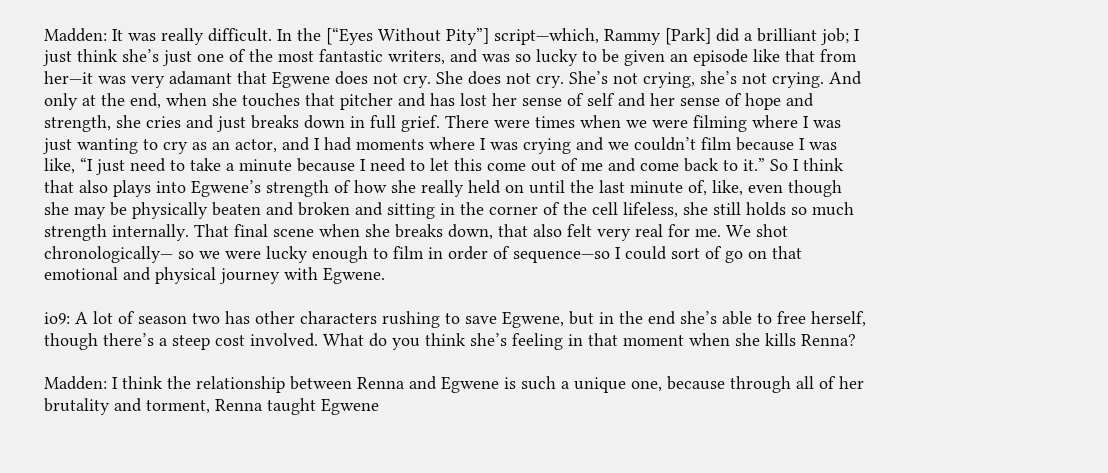Madden: It was really difficult. In the [“Eyes Without Pity”] script—which, Rammy [Park] did a brilliant job; I just think she’s just one of the most fantastic writers, and was so lucky to be given an episode like that from her—it was very adamant that Egwene does not cry. She does not cry. She’s not crying, she’s not crying. And only at the end, when she touches that pitcher and has lost her sense of self and her sense of hope and strength, she cries and just breaks down in full grief. There were times when we were filming where I was just wanting to cry as an actor, and I had moments where I was crying and we couldn’t film because I was like, “I just need to take a minute because I need to let this come out of me and come back to it.” So I think that also plays into Egwene’s strength of how she really held on until the last minute of, like, even though she may be physically beaten and broken and sitting in the corner of the cell lifeless, she still holds so much strength internally. That final scene when she breaks down, that also felt very real for me. We shot chronologically— so we were lucky enough to film in order of sequence—so I could sort of go on that emotional and physical journey with Egwene.

io9: A lot of season two has other characters rushing to save Egwene, but in the end she’s able to free herself, though there’s a steep cost involved. What do you think she’s feeling in that moment when she kills Renna?

Madden: I think the relationship between Renna and Egwene is such a unique one, because through all of her brutality and torment, Renna taught Egwene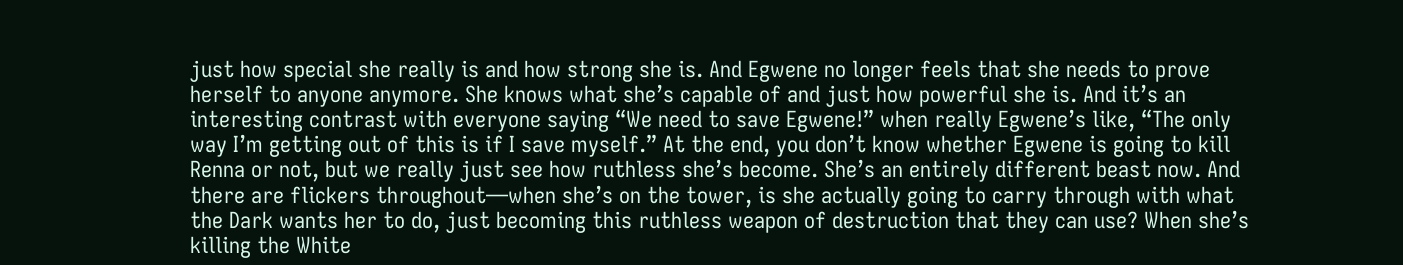just how special she really is and how strong she is. And Egwene no longer feels that she needs to prove herself to anyone anymore. She knows what she’s capable of and just how powerful she is. And it’s an interesting contrast with everyone saying “We need to save Egwene!” when really Egwene’s like, “The only way I’m getting out of this is if I save myself.” At the end, you don’t know whether Egwene is going to kill Renna or not, but we really just see how ruthless she’s become. She’s an entirely different beast now. And there are flickers throughout—when she’s on the tower, is she actually going to carry through with what the Dark wants her to do, just becoming this ruthless weapon of destruction that they can use? When she’s killing the White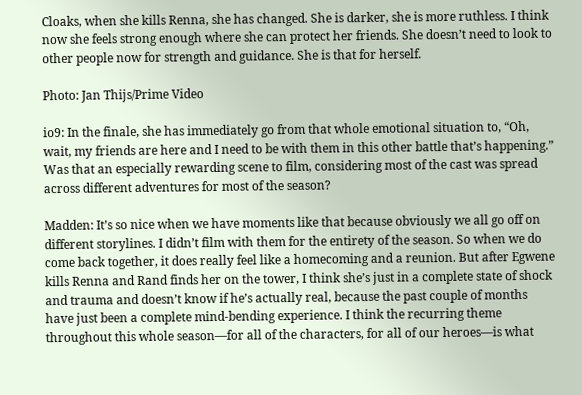Cloaks, when she kills Renna, she has changed. She is darker, she is more ruthless. I think now she feels strong enough where she can protect her friends. She doesn’t need to look to other people now for strength and guidance. She is that for herself.

Photo: Jan Thijs/Prime Video

io9: In the finale, she has immediately go from that whole emotional situation to, “Oh, wait, my friends are here and I need to be with them in this other battle that’s happening.” Was that an especially rewarding scene to film, considering most of the cast was spread across different adventures for most of the season?

Madden: It’s so nice when we have moments like that because obviously we all go off on different storylines. I didn’t film with them for the entirety of the season. So when we do come back together, it does really feel like a homecoming and a reunion. But after Egwene kills Renna and Rand finds her on the tower, I think she’s just in a complete state of shock and trauma and doesn’t know if he’s actually real, because the past couple of months have just been a complete mind-bending experience. I think the recurring theme throughout this whole season—for all of the characters, for all of our heroes—is what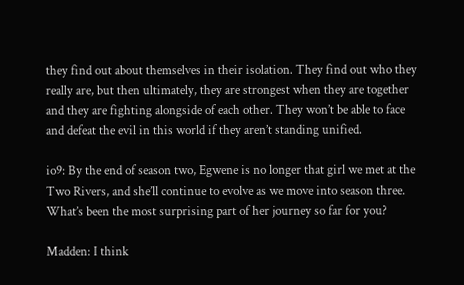they find out about themselves in their isolation. They find out who they really are, but then ultimately, they are strongest when they are together and they are fighting alongside of each other. They won’t be able to face and defeat the evil in this world if they aren’t standing unified.

io9: By the end of season two, Egwene is no longer that girl we met at the Two Rivers, and she’ll continue to evolve as we move into season three. What’s been the most surprising part of her journey so far for you?

Madden: I think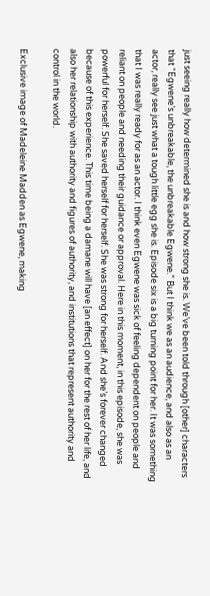just seeing really how determined she is and how strong she is. We’ve been told through [other] characters that “Egwene’s unbreakable, the unbreakable Egwene.” But I think we as an audience, and also as an actor, really see just what a tough little egg she is. Episode six is a big turning point for her. It was something that I was really ready for as an actor. I think even Egwene was sick of feeling dependent on people and reliant on people and needing their guidance or approval. Here in this moment, in this episode, she was powerful for herself. She saved herself for herself. She was strong for herself. And she’s forever changed because of this experience. This time being a damane will have [an effect] on her for the rest of her life, and also her relationship with authority and figures of authority, and institutions that represent authority and control in the world.

Exclusive image of Madeleine Madden as Egwene, making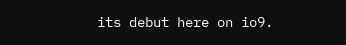its debut here on io9.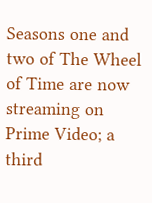Seasons one and two of The Wheel of Time are now streaming on Prime Video; a third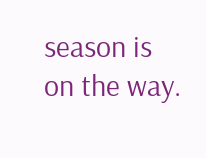season is on the way.